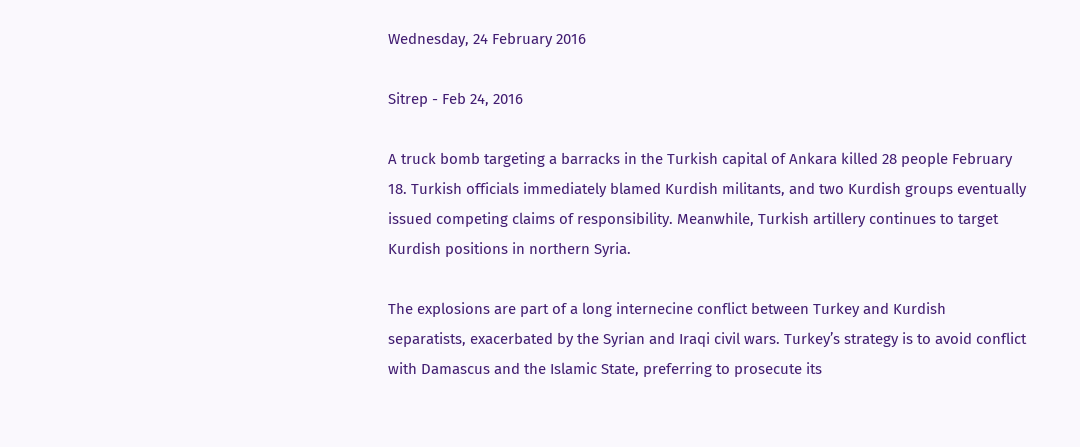Wednesday, 24 February 2016

Sitrep - Feb 24, 2016

A truck bomb targeting a barracks in the Turkish capital of Ankara killed 28 people February 18. Turkish officials immediately blamed Kurdish militants, and two Kurdish groups eventually issued competing claims of responsibility. Meanwhile, Turkish artillery continues to target Kurdish positions in northern Syria.

The explosions are part of a long internecine conflict between Turkey and Kurdish separatists, exacerbated by the Syrian and Iraqi civil wars. Turkey’s strategy is to avoid conflict with Damascus and the Islamic State, preferring to prosecute its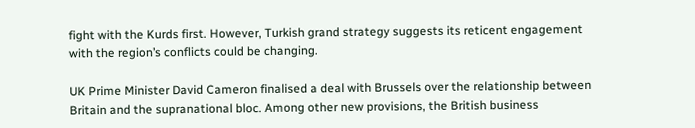fight with the Kurds first. However, Turkish grand strategy suggests its reticent engagement with the region’s conflicts could be changing.

UK Prime Minister David Cameron finalised a deal with Brussels over the relationship between Britain and the supranational bloc. Among other new provisions, the British business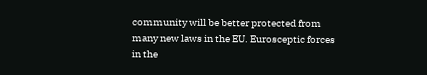community will be better protected from many new laws in the EU. Eurosceptic forces in the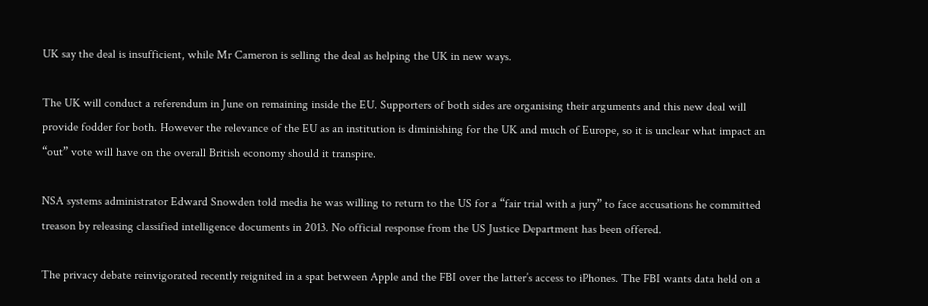UK say the deal is insufficient, while Mr Cameron is selling the deal as helping the UK in new ways.

The UK will conduct a referendum in June on remaining inside the EU. Supporters of both sides are organising their arguments and this new deal will provide fodder for both. However the relevance of the EU as an institution is diminishing for the UK and much of Europe, so it is unclear what impact an “out” vote will have on the overall British economy should it transpire.

NSA systems administrator Edward Snowden told media he was willing to return to the US for a “fair trial with a jury” to face accusations he committed treason by releasing classified intelligence documents in 2013. No official response from the US Justice Department has been offered.

The privacy debate reinvigorated recently reignited in a spat between Apple and the FBI over the latter’s access to iPhones. The FBI wants data held on a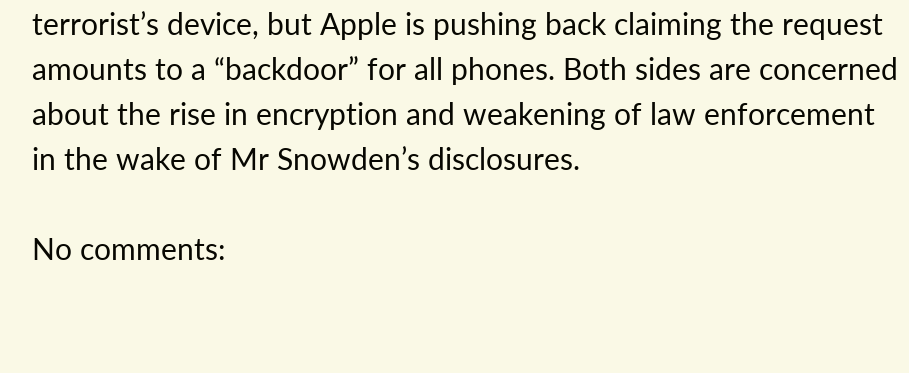terrorist’s device, but Apple is pushing back claiming the request amounts to a “backdoor” for all phones. Both sides are concerned about the rise in encryption and weakening of law enforcement in the wake of Mr Snowden’s disclosures.

No comments: